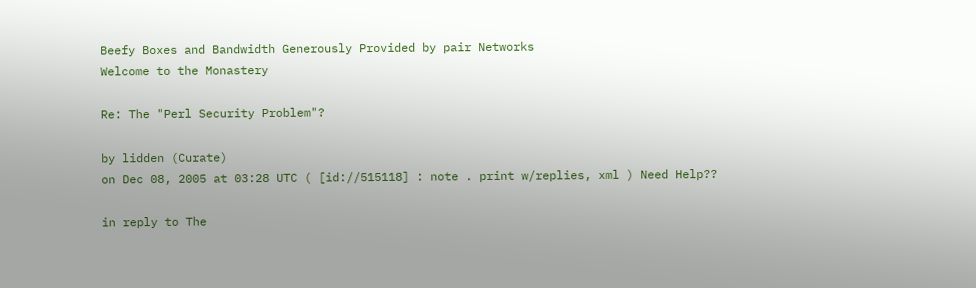Beefy Boxes and Bandwidth Generously Provided by pair Networks
Welcome to the Monastery

Re: The "Perl Security Problem"?

by lidden (Curate)
on Dec 08, 2005 at 03:28 UTC ( [id://515118] : note . print w/replies, xml ) Need Help??

in reply to The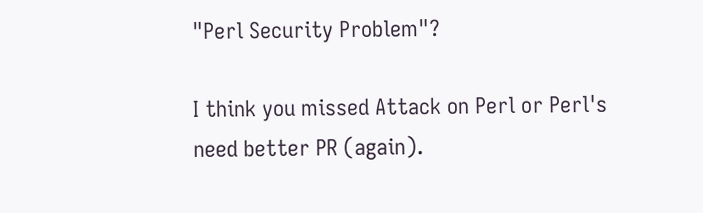"Perl Security Problem"?

I think you missed Attack on Perl or Perl's need better PR (again).